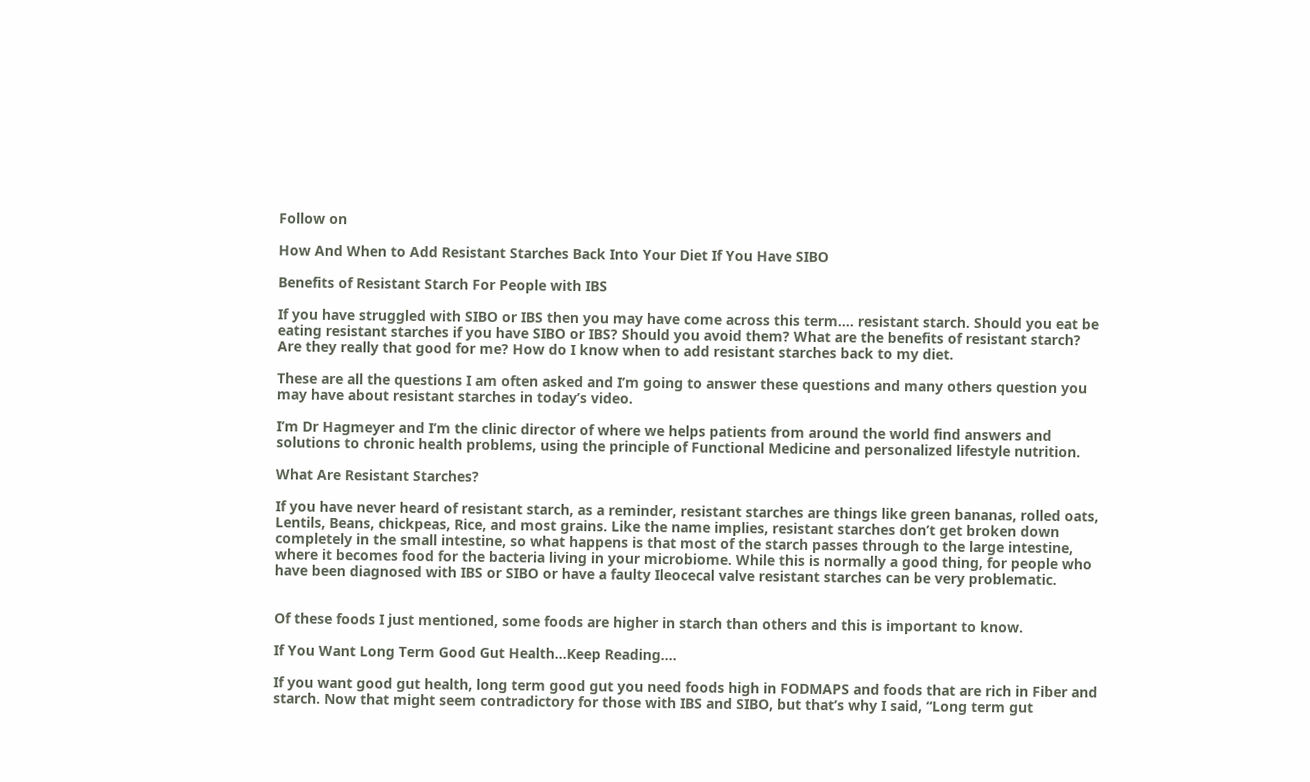Follow on

How And When to Add Resistant Starches Back Into Your Diet If You Have SIBO

Benefits of Resistant Starch For People with IBS

If you have struggled with SIBO or IBS then you may have come across this term…. resistant starch. Should you eat be eating resistant starches if you have SIBO or IBS? Should you avoid them? What are the benefits of resistant starch? Are they really that good for me? How do I know when to add resistant starches back to my diet.

These are all the questions I am often asked and I’m going to answer these questions and many others question you may have about resistant starches in today’s video.

I’m Dr Hagmeyer and I’m the clinic director of where we helps patients from around the world find answers and solutions to chronic health problems, using the principle of Functional Medicine and personalized lifestyle nutrition.

What Are Resistant Starches?

If you have never heard of resistant starch, as a reminder, resistant starches are things like green bananas, rolled oats, Lentils, Beans, chickpeas, Rice, and most grains. Like the name implies, resistant starches don’t get broken down completely in the small intestine, so what happens is that most of the starch passes through to the large intestine, where it becomes food for the bacteria living in your microbiome. While this is normally a good thing, for people who have been diagnosed with IBS or SIBO or have a faulty Ileocecal valve resistant starches can be very problematic.


Of these foods I just mentioned, some foods are higher in starch than others and this is important to know.

If You Want Long Term Good Gut Health…Keep Reading….

If you want good gut health, long term good gut you need foods high in FODMAPS and foods that are rich in Fiber and starch. Now that might seem contradictory for those with IBS and SIBO, but that’s why I said, “Long term gut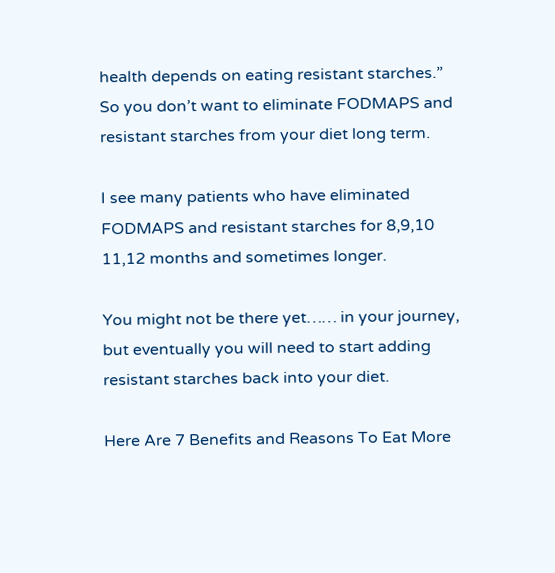health depends on eating resistant starches.” So you don’t want to eliminate FODMAPS and resistant starches from your diet long term.

I see many patients who have eliminated FODMAPS and resistant starches for 8,9,10 11,12 months and sometimes longer.

You might not be there yet…… in your journey, but eventually you will need to start adding resistant starches back into your diet.

Here Are 7 Benefits and Reasons To Eat More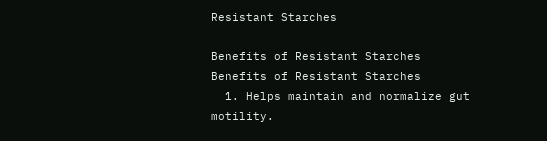Resistant Starches

Benefits of Resistant Starches
Benefits of Resistant Starches
  1. Helps maintain and normalize gut motility.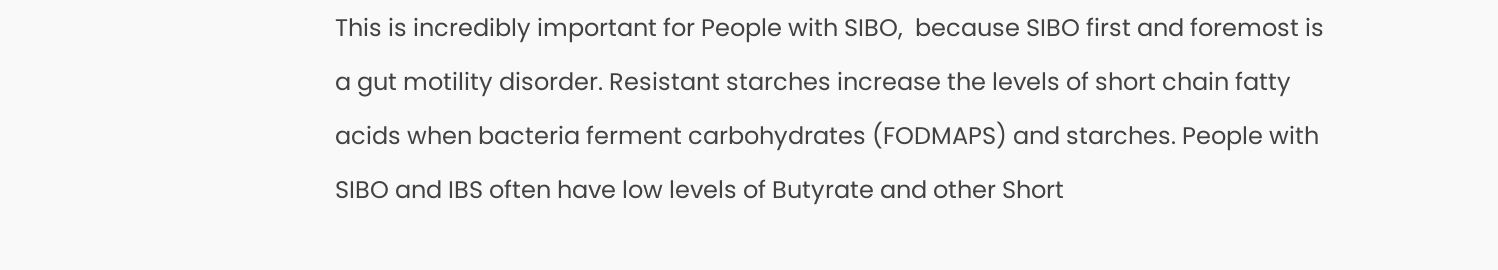This is incredibly important for People with SIBO,  because SIBO first and foremost is a gut motility disorder. Resistant starches increase the levels of short chain fatty acids when bacteria ferment carbohydrates (FODMAPS) and starches. People with SIBO and IBS often have low levels of Butyrate and other Short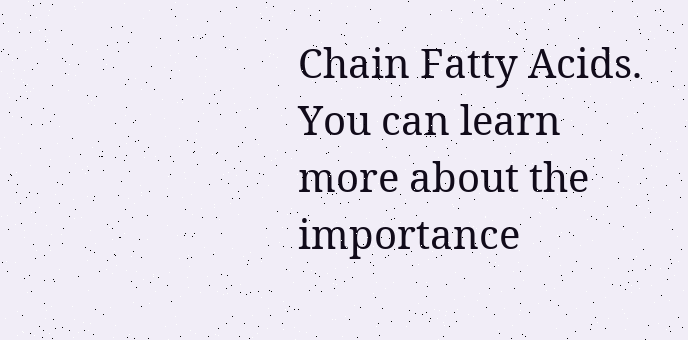Chain Fatty Acids. You can learn more about the importance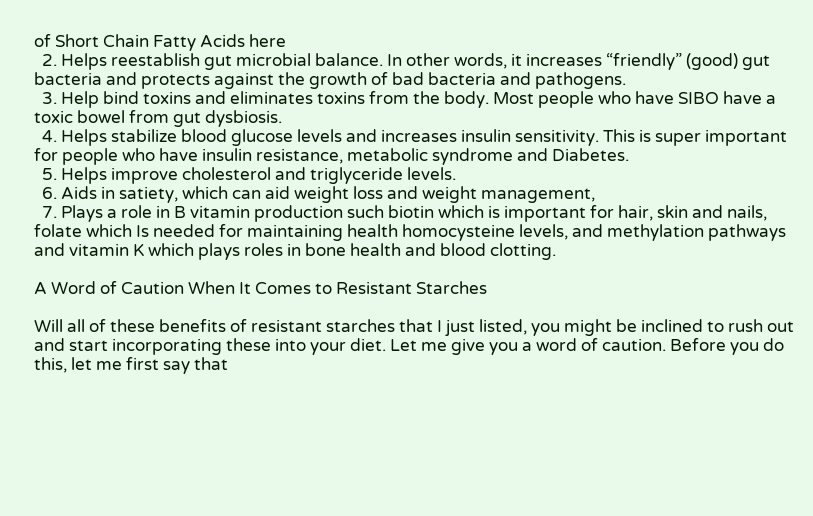of Short Chain Fatty Acids here
  2. Helps reestablish gut microbial balance. In other words, it increases “friendly” (good) gut bacteria and protects against the growth of bad bacteria and pathogens.
  3. Help bind toxins and eliminates toxins from the body. Most people who have SIBO have a toxic bowel from gut dysbiosis.
  4. Helps stabilize blood glucose levels and increases insulin sensitivity. This is super important for people who have insulin resistance, metabolic syndrome and Diabetes.
  5. Helps improve cholesterol and triglyceride levels.
  6. Aids in satiety, which can aid weight loss and weight management,
  7. Plays a role in B vitamin production such biotin which is important for hair, skin and nails, folate which Is needed for maintaining health homocysteine levels, and methylation pathways and vitamin K which plays roles in bone health and blood clotting.

A Word of Caution When It Comes to Resistant Starches

Will all of these benefits of resistant starches that I just listed, you might be inclined to rush out and start incorporating these into your diet. Let me give you a word of caution. Before you do this, let me first say that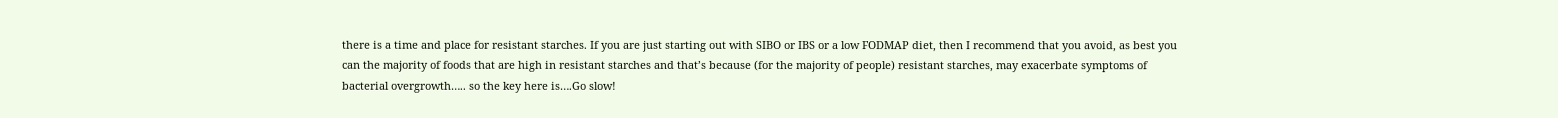there is a time and place for resistant starches. If you are just starting out with SIBO or IBS or a low FODMAP diet, then I recommend that you avoid, as best you can the majority of foods that are high in resistant starches and that’s because (for the majority of people) resistant starches, may exacerbate symptoms of bacterial overgrowth….. so the key here is….Go slow!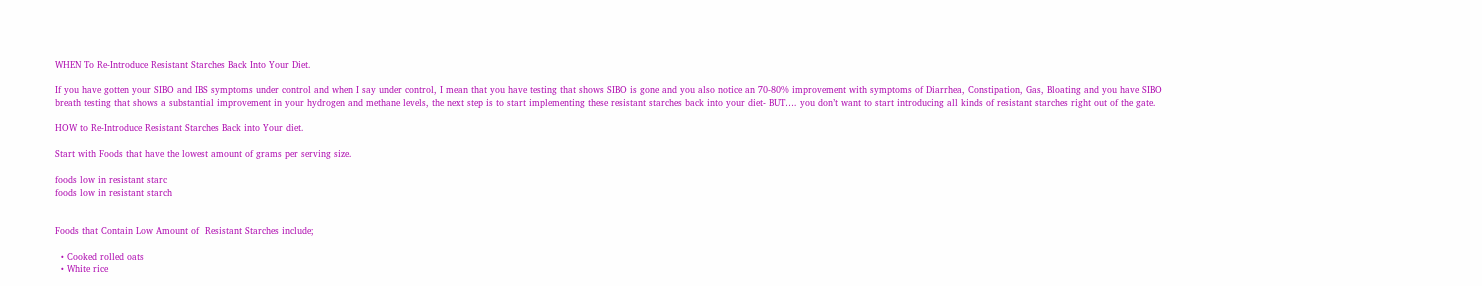WHEN To Re-Introduce Resistant Starches Back Into Your Diet.

If you have gotten your SIBO and IBS symptoms under control and when I say under control, I mean that you have testing that shows SIBO is gone and you also notice an 70-80% improvement with symptoms of Diarrhea, Constipation, Gas, Bloating and you have SIBO breath testing that shows a substantial improvement in your hydrogen and methane levels, the next step is to start implementing these resistant starches back into your diet- BUT…. you don’t want to start introducing all kinds of resistant starches right out of the gate.

HOW to Re-Introduce Resistant Starches Back into Your diet.

Start with Foods that have the lowest amount of grams per serving size.

foods low in resistant starc
foods low in resistant starch


Foods that Contain Low Amount of  Resistant Starches include;

  • Cooked rolled oats
  • White rice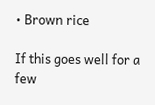• Brown rice

If this goes well for a few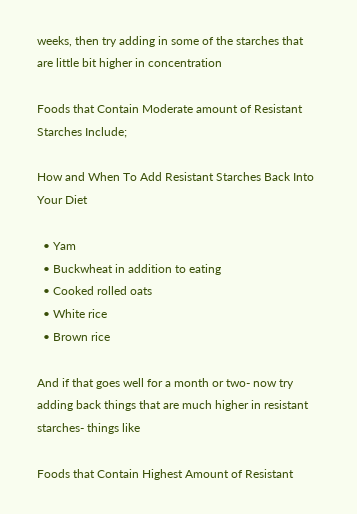weeks, then try adding in some of the starches that are little bit higher in concentration

Foods that Contain Moderate amount of Resistant Starches Include;

How and When To Add Resistant Starches Back Into Your Diet

  • Yam
  • Buckwheat in addition to eating
  • Cooked rolled oats
  • White rice
  • Brown rice

And if that goes well for a month or two- now try adding back things that are much higher in resistant starches- things like

Foods that Contain Highest Amount of Resistant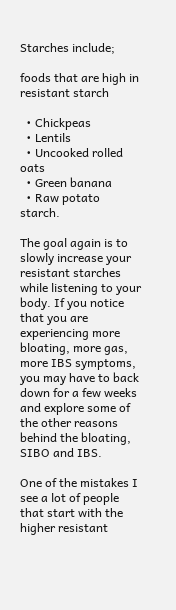Starches include;

foods that are high in resistant starch

  • Chickpeas
  • Lentils
  • Uncooked rolled oats
  • Green banana
  • Raw potato starch.

The goal again is to slowly increase your resistant starches while listening to your body. If you notice that you are experiencing more bloating, more gas, more IBS symptoms, you may have to back down for a few weeks and explore some of the other reasons behind the bloating, SIBO and IBS.

One of the mistakes I see a lot of people that start with the higher resistant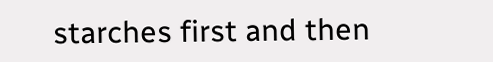starches first and then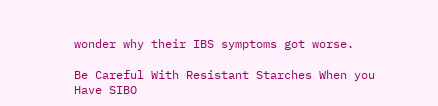wonder why their IBS symptoms got worse.

Be Careful With Resistant Starches When you Have SIBO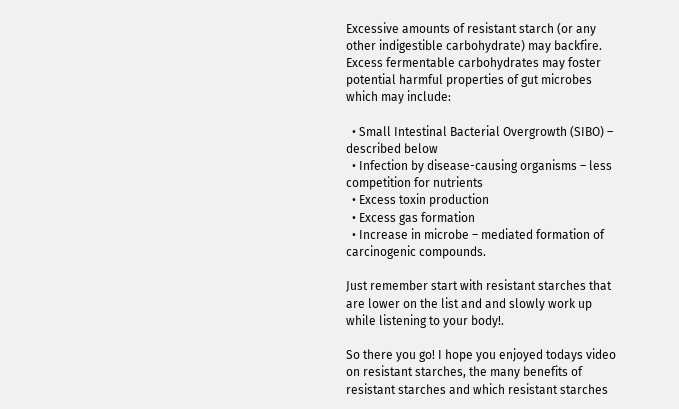Excessive amounts of resistant starch (or any other indigestible carbohydrate) may backfire. Excess fermentable carbohydrates may foster potential harmful properties of gut microbes which may include:

  • Small Intestinal Bacterial Overgrowth (SIBO) – described below
  • Infection by disease-causing organisms – less competition for nutrients
  • Excess toxin production
  • Excess gas formation
  • Increase in microbe – mediated formation of carcinogenic compounds.

Just remember start with resistant starches that are lower on the list and and slowly work up while listening to your body!.

So there you go! I hope you enjoyed todays video on resistant starches, the many benefits of resistant starches and which resistant starches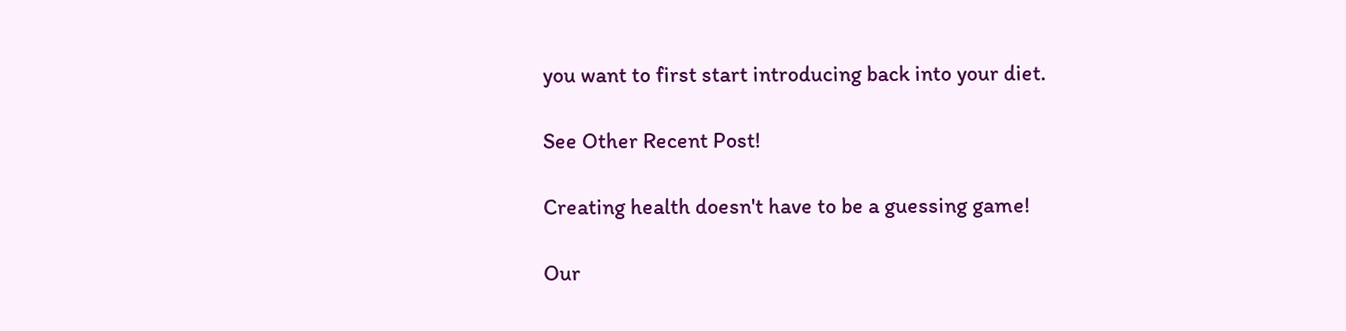you want to first start introducing back into your diet.

See Other Recent Post!

Creating health doesn't have to be a guessing game!

Our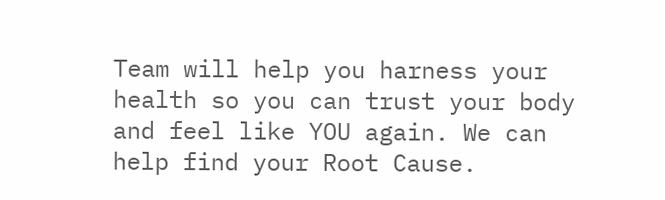Team will help you harness your health so you can trust your body and feel like YOU again. We can help find your Root Cause.